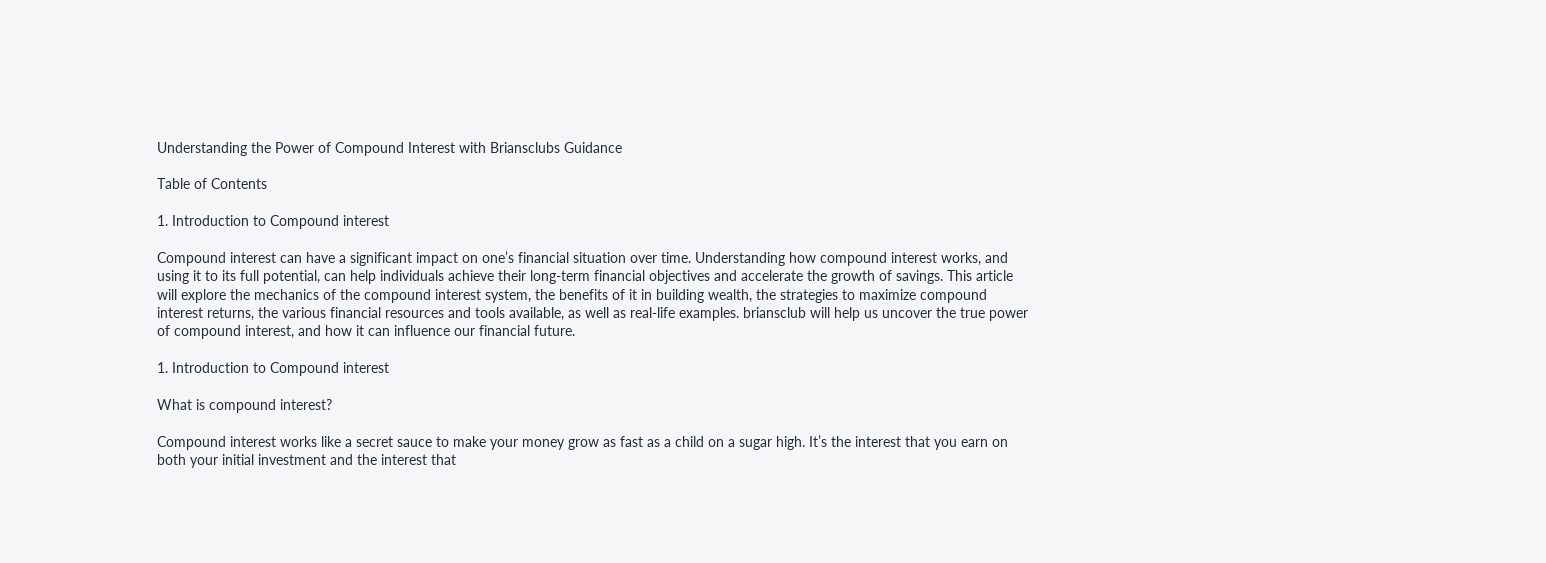Understanding the Power of Compound Interest with Briansclubs Guidance

Table of Contents

1. Introduction to Compound interest

Compound interest can have a significant impact on one’s financial situation over time. Understanding how compound interest works, and using it to its full potential, can help individuals achieve their long-term financial objectives and accelerate the growth of savings. This article will explore the mechanics of the compound interest system, the benefits of it in building wealth, the strategies to maximize compound interest returns, the various financial resources and tools available, as well as real-life examples. briansclub will help us uncover the true power of compound interest, and how it can influence our financial future.

1. Introduction to Compound interest

What is compound interest?

Compound interest works like a secret sauce to make your money grow as fast as a child on a sugar high. It’s the interest that you earn on both your initial investment and the interest that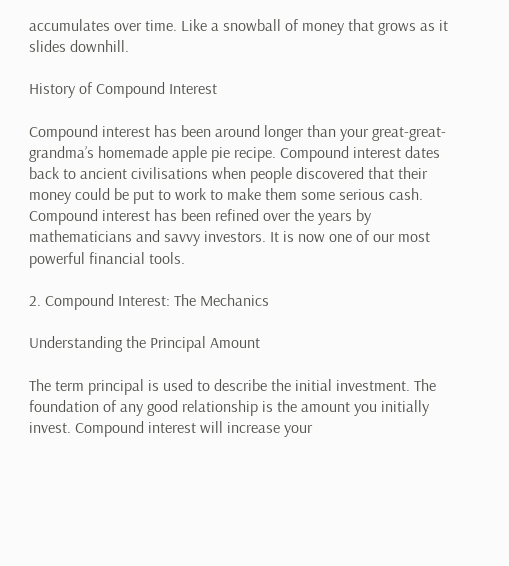accumulates over time. Like a snowball of money that grows as it slides downhill.

History of Compound Interest

Compound interest has been around longer than your great-great-grandma’s homemade apple pie recipe. Compound interest dates back to ancient civilisations when people discovered that their money could be put to work to make them some serious cash. Compound interest has been refined over the years by mathematicians and savvy investors. It is now one of our most powerful financial tools.

2. Compound Interest: The Mechanics

Understanding the Principal Amount

The term principal is used to describe the initial investment. The foundation of any good relationship is the amount you initially invest. Compound interest will increase your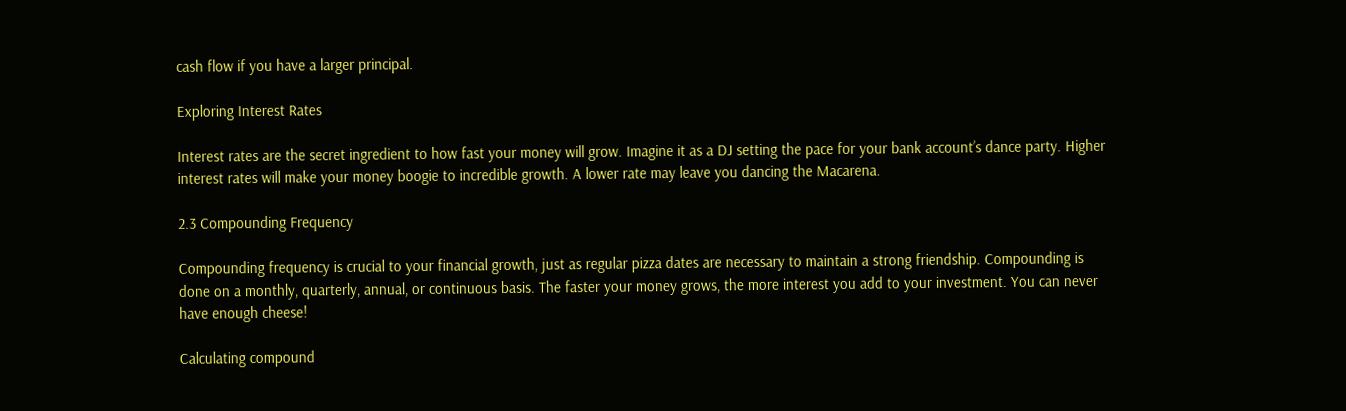cash flow if you have a larger principal.

Exploring Interest Rates

Interest rates are the secret ingredient to how fast your money will grow. Imagine it as a DJ setting the pace for your bank account’s dance party. Higher interest rates will make your money boogie to incredible growth. A lower rate may leave you dancing the Macarena.

2.3 Compounding Frequency

Compounding frequency is crucial to your financial growth, just as regular pizza dates are necessary to maintain a strong friendship. Compounding is done on a monthly, quarterly, annual, or continuous basis. The faster your money grows, the more interest you add to your investment. You can never have enough cheese!

Calculating compound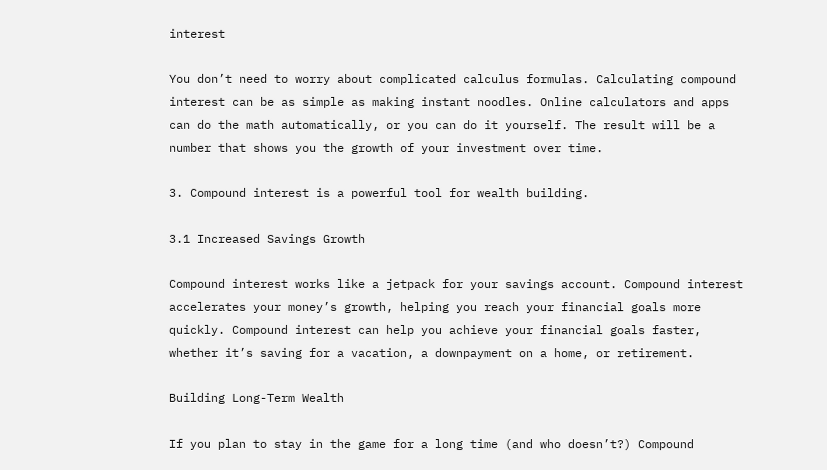interest

You don’t need to worry about complicated calculus formulas. Calculating compound interest can be as simple as making instant noodles. Online calculators and apps can do the math automatically, or you can do it yourself. The result will be a number that shows you the growth of your investment over time.

3. Compound interest is a powerful tool for wealth building.

3.1 Increased Savings Growth

Compound interest works like a jetpack for your savings account. Compound interest accelerates your money’s growth, helping you reach your financial goals more quickly. Compound interest can help you achieve your financial goals faster, whether it’s saving for a vacation, a downpayment on a home, or retirement.

Building Long-Term Wealth

If you plan to stay in the game for a long time (and who doesn’t?) Compound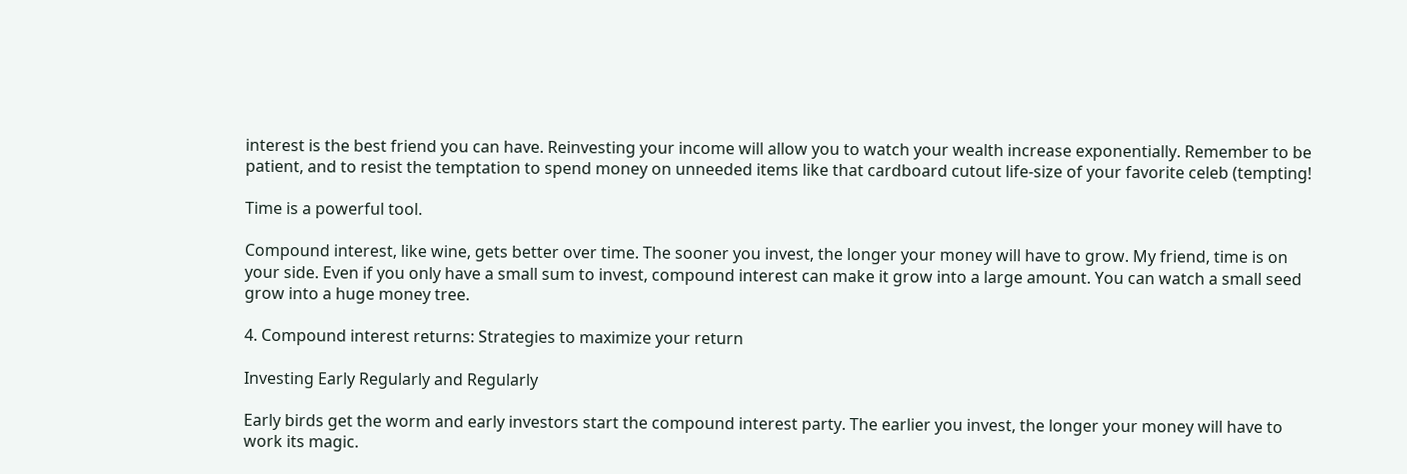interest is the best friend you can have. Reinvesting your income will allow you to watch your wealth increase exponentially. Remember to be patient, and to resist the temptation to spend money on unneeded items like that cardboard cutout life-size of your favorite celeb (tempting!

Time is a powerful tool.

Compound interest, like wine, gets better over time. The sooner you invest, the longer your money will have to grow. My friend, time is on your side. Even if you only have a small sum to invest, compound interest can make it grow into a large amount. You can watch a small seed grow into a huge money tree.

4. Compound interest returns: Strategies to maximize your return

Investing Early Regularly and Regularly

Early birds get the worm and early investors start the compound interest party. The earlier you invest, the longer your money will have to work its magic.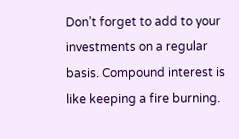Don’t forget to add to your investments on a regular basis. Compound interest is like keeping a fire burning.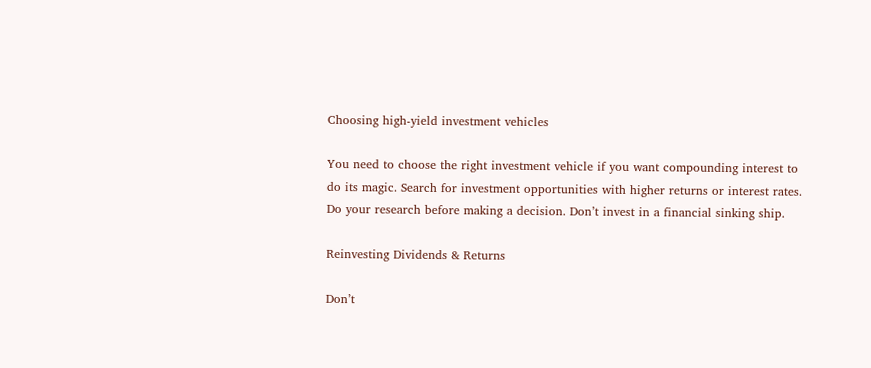Choosing high-yield investment vehicles

You need to choose the right investment vehicle if you want compounding interest to do its magic. Search for investment opportunities with higher returns or interest rates. Do your research before making a decision. Don’t invest in a financial sinking ship.

Reinvesting Dividends & Returns

Don’t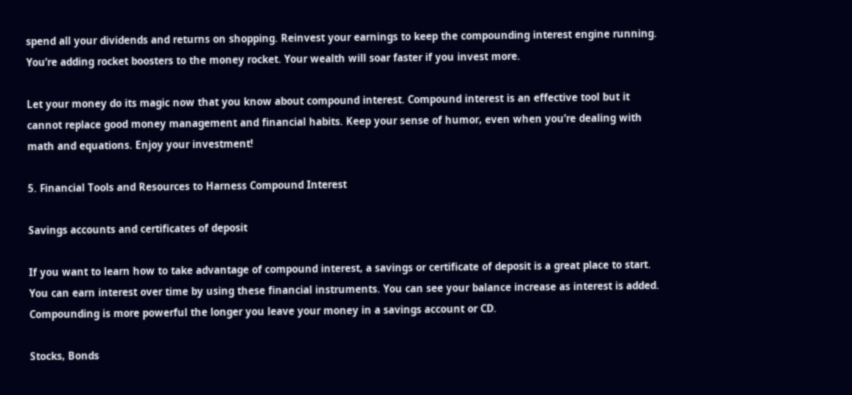spend all your dividends and returns on shopping. Reinvest your earnings to keep the compounding interest engine running. You’re adding rocket boosters to the money rocket. Your wealth will soar faster if you invest more.

Let your money do its magic now that you know about compound interest. Compound interest is an effective tool but it cannot replace good money management and financial habits. Keep your sense of humor, even when you’re dealing with math and equations. Enjoy your investment!

5. Financial Tools and Resources to Harness Compound Interest

Savings accounts and certificates of deposit

If you want to learn how to take advantage of compound interest, a savings or certificate of deposit is a great place to start. You can earn interest over time by using these financial instruments. You can see your balance increase as interest is added. Compounding is more powerful the longer you leave your money in a savings account or CD.

Stocks, Bonds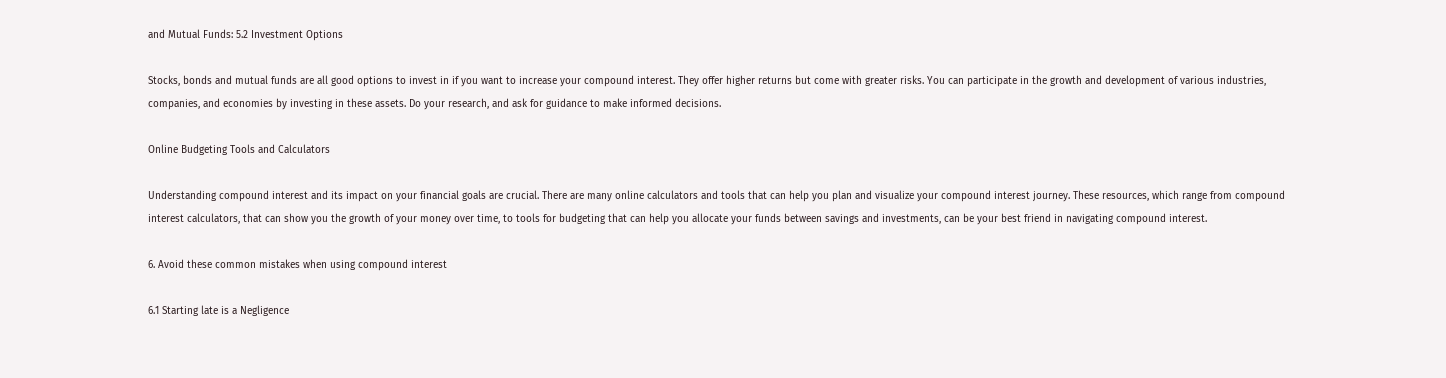and Mutual Funds: 5.2 Investment Options

Stocks, bonds and mutual funds are all good options to invest in if you want to increase your compound interest. They offer higher returns but come with greater risks. You can participate in the growth and development of various industries, companies, and economies by investing in these assets. Do your research, and ask for guidance to make informed decisions.

Online Budgeting Tools and Calculators

Understanding compound interest and its impact on your financial goals are crucial. There are many online calculators and tools that can help you plan and visualize your compound interest journey. These resources, which range from compound interest calculators, that can show you the growth of your money over time, to tools for budgeting that can help you allocate your funds between savings and investments, can be your best friend in navigating compound interest.

6. Avoid these common mistakes when using compound interest

6.1 Starting late is a Negligence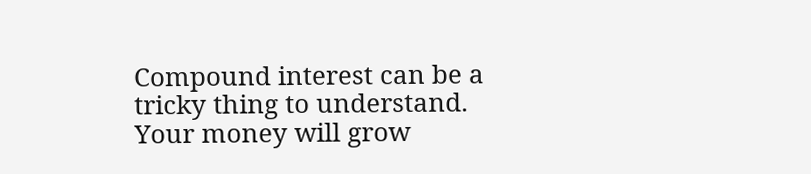Compound interest can be a tricky thing to understand. Your money will grow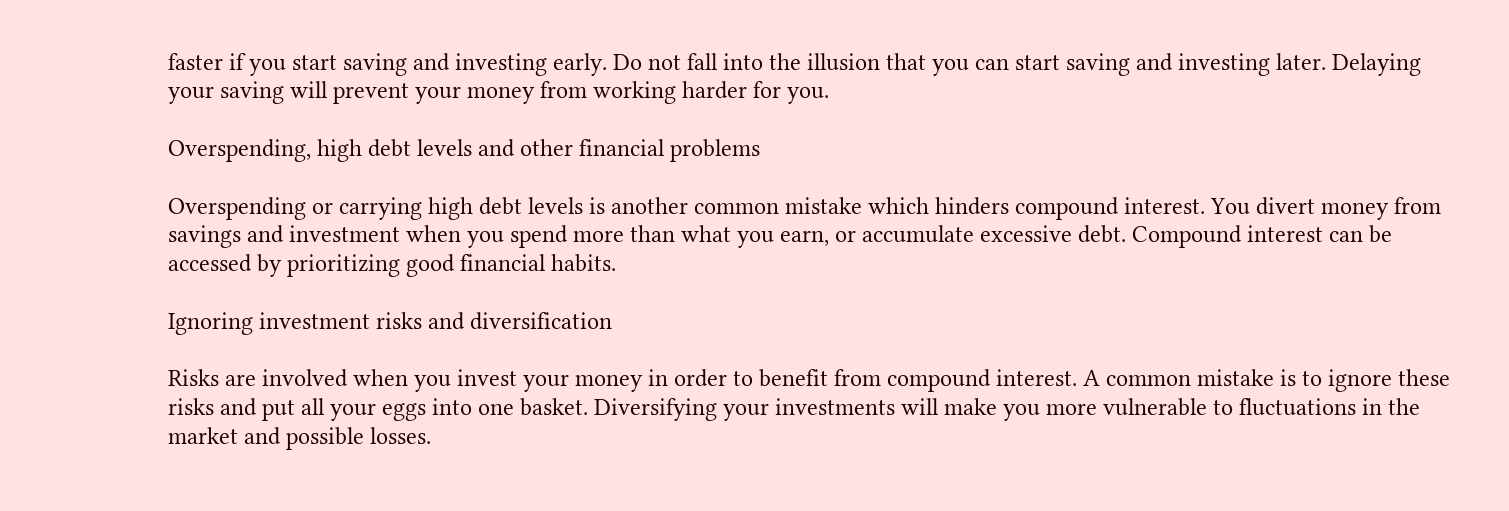faster if you start saving and investing early. Do not fall into the illusion that you can start saving and investing later. Delaying your saving will prevent your money from working harder for you.

Overspending, high debt levels and other financial problems

Overspending or carrying high debt levels is another common mistake which hinders compound interest. You divert money from savings and investment when you spend more than what you earn, or accumulate excessive debt. Compound interest can be accessed by prioritizing good financial habits.

Ignoring investment risks and diversification

Risks are involved when you invest your money in order to benefit from compound interest. A common mistake is to ignore these risks and put all your eggs into one basket. Diversifying your investments will make you more vulnerable to fluctuations in the market and possible losses.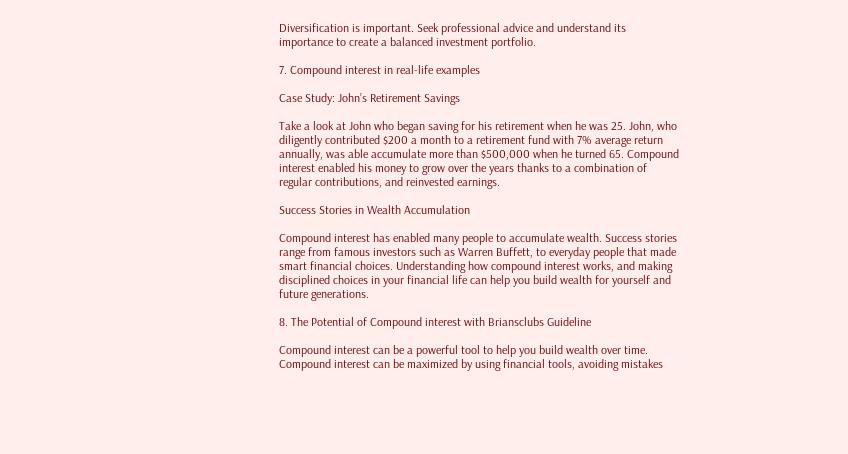Diversification is important. Seek professional advice and understand its importance to create a balanced investment portfolio.

7. Compound interest in real-life examples

Case Study: John’s Retirement Savings

Take a look at John who began saving for his retirement when he was 25. John, who diligently contributed $200 a month to a retirement fund with 7% average return annually, was able accumulate more than $500,000 when he turned 65. Compound interest enabled his money to grow over the years thanks to a combination of regular contributions, and reinvested earnings.

Success Stories in Wealth Accumulation

Compound interest has enabled many people to accumulate wealth. Success stories range from famous investors such as Warren Buffett, to everyday people that made smart financial choices. Understanding how compound interest works, and making disciplined choices in your financial life can help you build wealth for yourself and future generations.

8. The Potential of Compound interest with Briansclubs Guideline

Compound interest can be a powerful tool to help you build wealth over time. Compound interest can be maximized by using financial tools, avoiding mistakes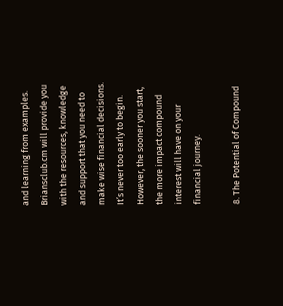and learning from examples. Briansclub.cm will provide you with the resources, knowledge and support that you need to make wise financial decisions. It’s never too early to begin. However, the sooner you start, the more impact compound interest will have on your financial journey.

8. The Potential of Compound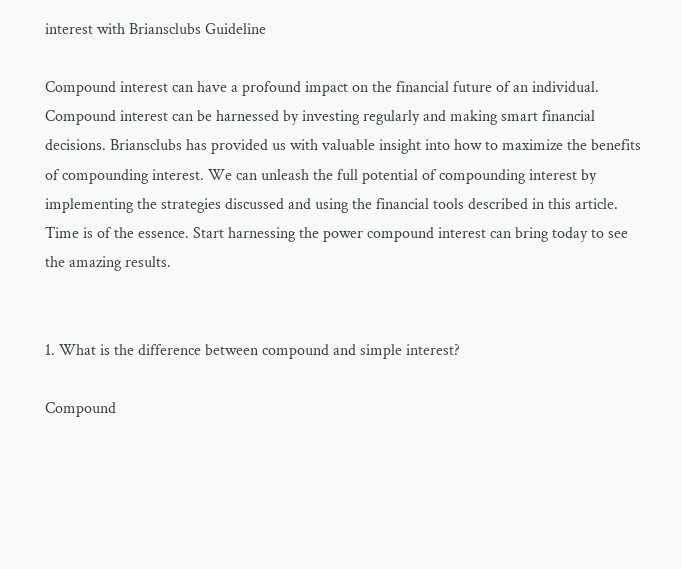interest with Briansclubs Guideline

Compound interest can have a profound impact on the financial future of an individual. Compound interest can be harnessed by investing regularly and making smart financial decisions. Briansclubs has provided us with valuable insight into how to maximize the benefits of compounding interest. We can unleash the full potential of compounding interest by implementing the strategies discussed and using the financial tools described in this article. Time is of the essence. Start harnessing the power compound interest can bring today to see the amazing results.


1. What is the difference between compound and simple interest?

Compound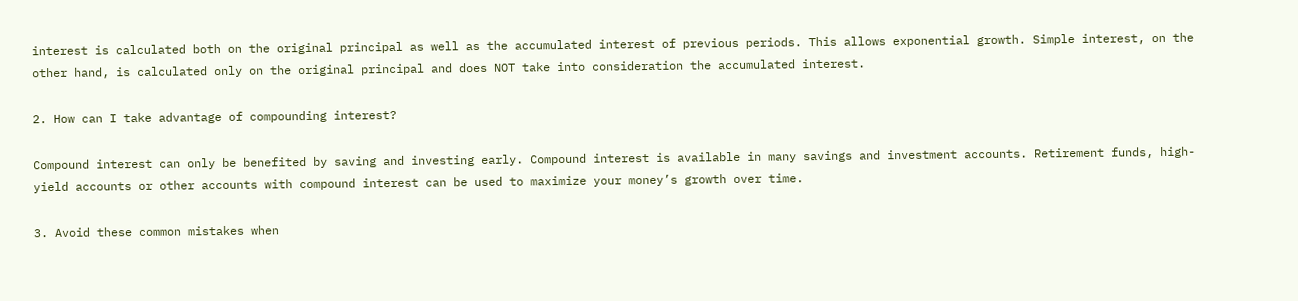interest is calculated both on the original principal as well as the accumulated interest of previous periods. This allows exponential growth. Simple interest, on the other hand, is calculated only on the original principal and does NOT take into consideration the accumulated interest.

2. How can I take advantage of compounding interest?

Compound interest can only be benefited by saving and investing early. Compound interest is available in many savings and investment accounts. Retirement funds, high-yield accounts or other accounts with compound interest can be used to maximize your money’s growth over time.

3. Avoid these common mistakes when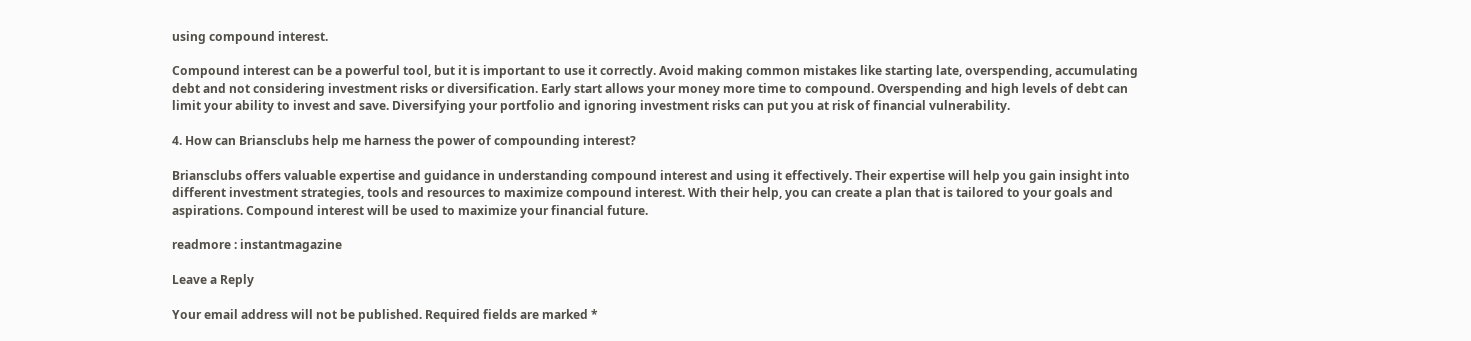using compound interest.

Compound interest can be a powerful tool, but it is important to use it correctly. Avoid making common mistakes like starting late, overspending, accumulating debt and not considering investment risks or diversification. Early start allows your money more time to compound. Overspending and high levels of debt can limit your ability to invest and save. Diversifying your portfolio and ignoring investment risks can put you at risk of financial vulnerability.

4. How can Briansclubs help me harness the power of compounding interest?

Briansclubs offers valuable expertise and guidance in understanding compound interest and using it effectively. Their expertise will help you gain insight into different investment strategies, tools and resources to maximize compound interest. With their help, you can create a plan that is tailored to your goals and aspirations. Compound interest will be used to maximize your financial future.

readmore : instantmagazine

Leave a Reply

Your email address will not be published. Required fields are marked *